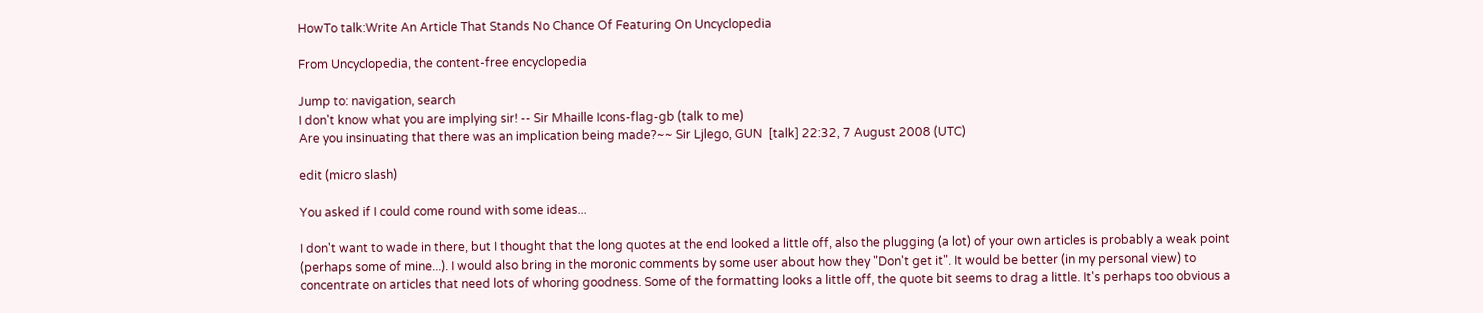HowTo talk:Write An Article That Stands No Chance Of Featuring On Uncyclopedia

From Uncyclopedia, the content-free encyclopedia

Jump to: navigation, search
I don't know what you are implying sir! -- Sir Mhaille Icons-flag-gb (talk to me)
Are you insinuating that there was an implication being made?~~ Sir Ljlego, GUN  [talk] 22:32, 7 August 2008 (UTC)

edit (micro slash)

You asked if I could come round with some ideas...

I don't want to wade in there, but I thought that the long quotes at the end looked a little off, also the plugging (a lot) of your own articles is probably a weak point (perhaps some of mine...). I would also bring in the moronic comments by some user about how they "Don't get it". It would be better (in my personal view) to concentrate on articles that need lots of whoring goodness. Some of the formatting looks a little off, the quote bit seems to drag a little. It's perhaps too obvious a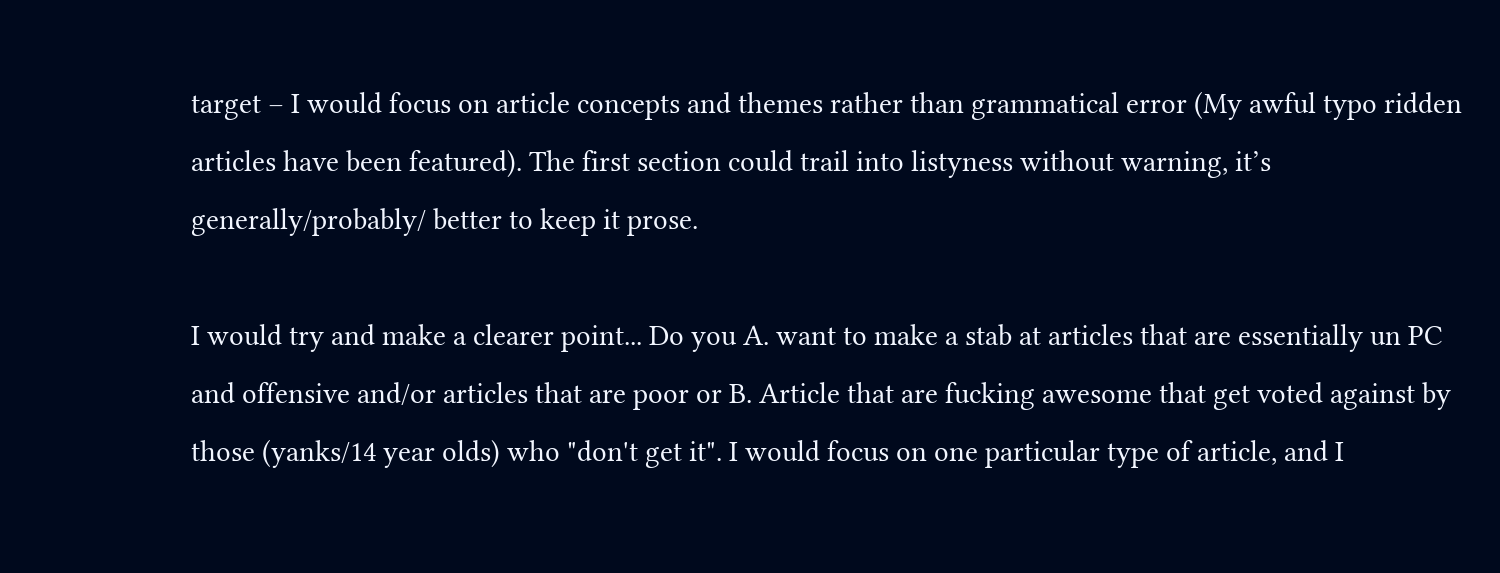target – I would focus on article concepts and themes rather than grammatical error (My awful typo ridden articles have been featured). The first section could trail into listyness without warning, it’s generally/probably/ better to keep it prose.

I would try and make a clearer point... Do you A. want to make a stab at articles that are essentially un PC and offensive and/or articles that are poor or B. Article that are fucking awesome that get voted against by those (yanks/14 year olds) who "don't get it". I would focus on one particular type of article, and I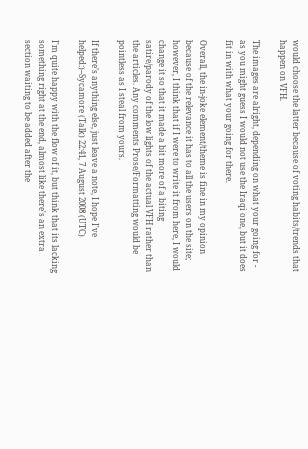would choose the latter because of voting habits/trends that happen on VFH.

The images are alright, depending on what your going for - as you might guess I would not use the Iraqi one, but it does fit in with what your going for there.

Overall, the in-joke element/theme is fine in my opinion because of the relevance it has to all the users on the site; however, I think that if I were to write it from here, I would change it so that it made a bit more of a biting satire/parody of the low lights of the actual VFH rather than the articles. Any comments Prose/Formatting would be pointless as I steal from yours.

If there’s anything else, just leave a note, I hope I've helped:)--Sycamore (Talk) 22:41, 7 August 2008 (UTC)

I'm quite happy with the flow of it, but think that its lacking something right at the end, almost like there's an extra section waiting to be added after the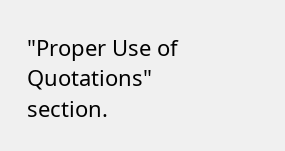"Proper Use of Quotations" section.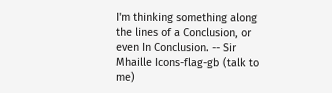I'm thinking something along the lines of a Conclusion, or even In Conclusion. -- Sir Mhaille Icons-flag-gb (talk to me)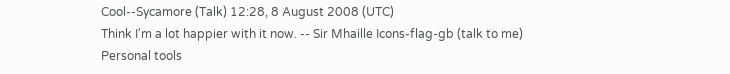Cool--Sycamore (Talk) 12:28, 8 August 2008 (UTC)
Think I'm a lot happier with it now. -- Sir Mhaille Icons-flag-gb (talk to me)
Personal tools